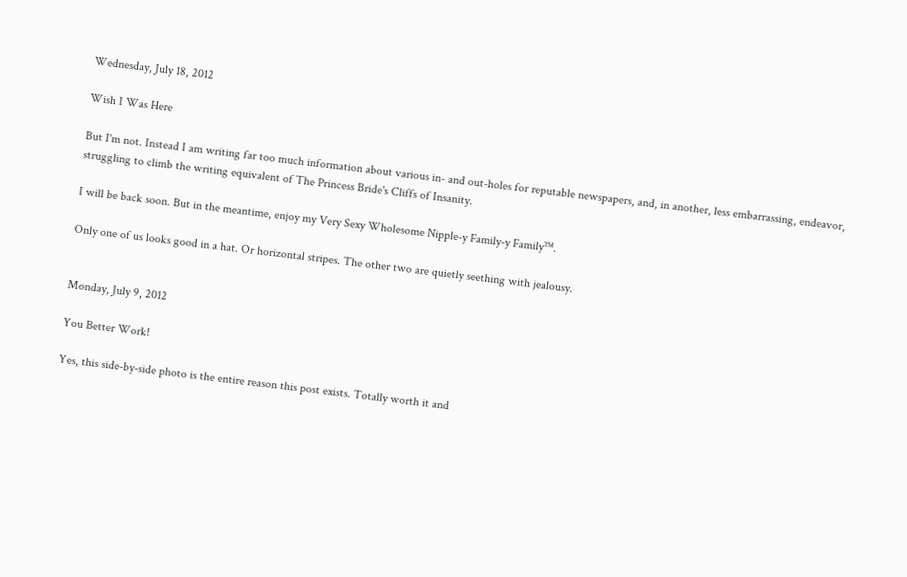Wednesday, July 18, 2012

Wish I Was Here

But I'm not. Instead I am writing far too much information about various in- and out-holes for reputable newspapers, and, in another, less embarrassing, endeavor, struggling to climb the writing equivalent of The Princess Bride's Cliffs of Insanity.

I will be back soon. But in the meantime, enjoy my Very Sexy Wholesome Nipple-y Family-y Family™.

Only one of us looks good in a hat. Or horizontal stripes. The other two are quietly seething with jealousy.


Monday, July 9, 2012

You Better Work!

Yes, this side-by-side photo is the entire reason this post exists. Totally worth it and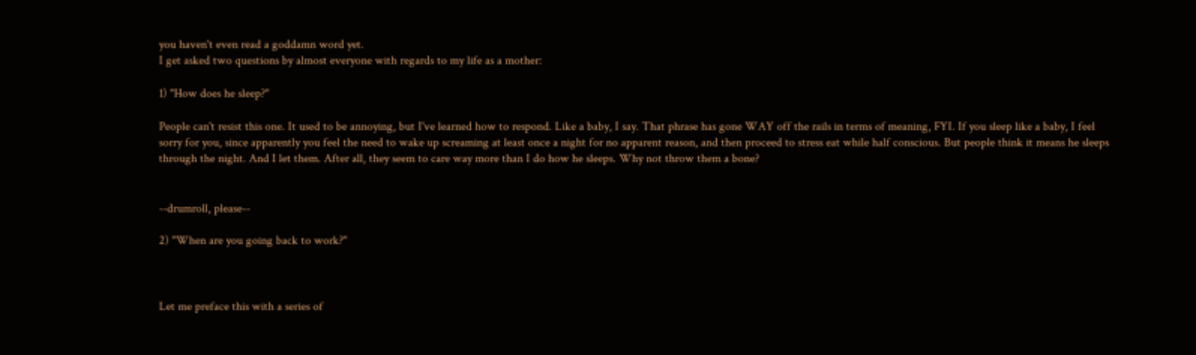you haven't even read a goddamn word yet.
I get asked two questions by almost everyone with regards to my life as a mother:

1) "How does he sleep?"

People can't resist this one. It used to be annoying, but I've learned how to respond. Like a baby, I say. That phrase has gone WAY off the rails in terms of meaning, FYI. If you sleep like a baby, I feel sorry for you, since apparently you feel the need to wake up screaming at least once a night for no apparent reason, and then proceed to stress eat while half conscious. But people think it means he sleeps through the night. And I let them. After all, they seem to care way more than I do how he sleeps. Why not throw them a bone?


--drumroll, please--

2) "When are you going back to work?"



Let me preface this with a series of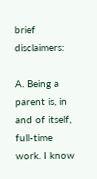brief disclaimers:

A. Being a parent is, in and of itself, full-time work. I know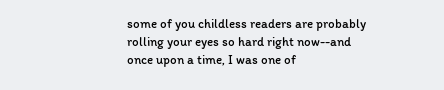some of you childless readers are probably rolling your eyes so hard right now--and once upon a time, I was one of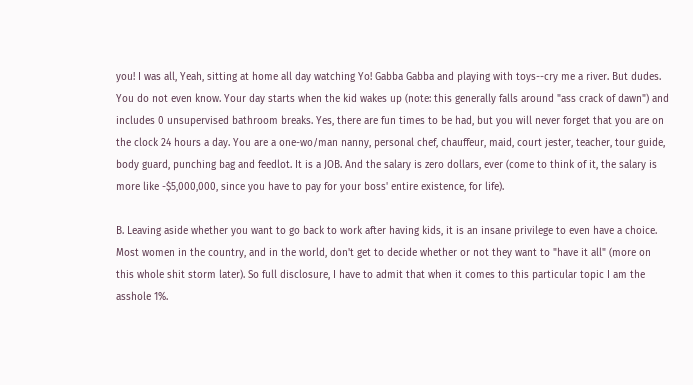you! I was all, Yeah, sitting at home all day watching Yo! Gabba Gabba and playing with toys--cry me a river. But dudes. You do not even know. Your day starts when the kid wakes up (note: this generally falls around "ass crack of dawn") and includes 0 unsupervised bathroom breaks. Yes, there are fun times to be had, but you will never forget that you are on the clock 24 hours a day. You are a one-wo/man nanny, personal chef, chauffeur, maid, court jester, teacher, tour guide, body guard, punching bag and feedlot. It is a JOB. And the salary is zero dollars, ever (come to think of it, the salary is more like -$5,000,000, since you have to pay for your boss' entire existence, for life).

B. Leaving aside whether you want to go back to work after having kids, it is an insane privilege to even have a choice. Most women in the country, and in the world, don't get to decide whether or not they want to "have it all" (more on this whole shit storm later). So full disclosure, I have to admit that when it comes to this particular topic I am the asshole 1%.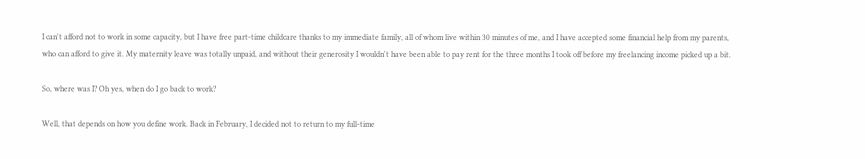I can't afford not to work in some capacity, but I have free part-time childcare thanks to my immediate family, all of whom live within 30 minutes of me, and I have accepted some financial help from my parents, who can afford to give it. My maternity leave was totally unpaid, and without their generosity I wouldn't have been able to pay rent for the three months I took off before my freelancing income picked up a bit.

So, where was I? Oh yes, when do I go back to work?

Well, that depends on how you define work. Back in February, I decided not to return to my full-time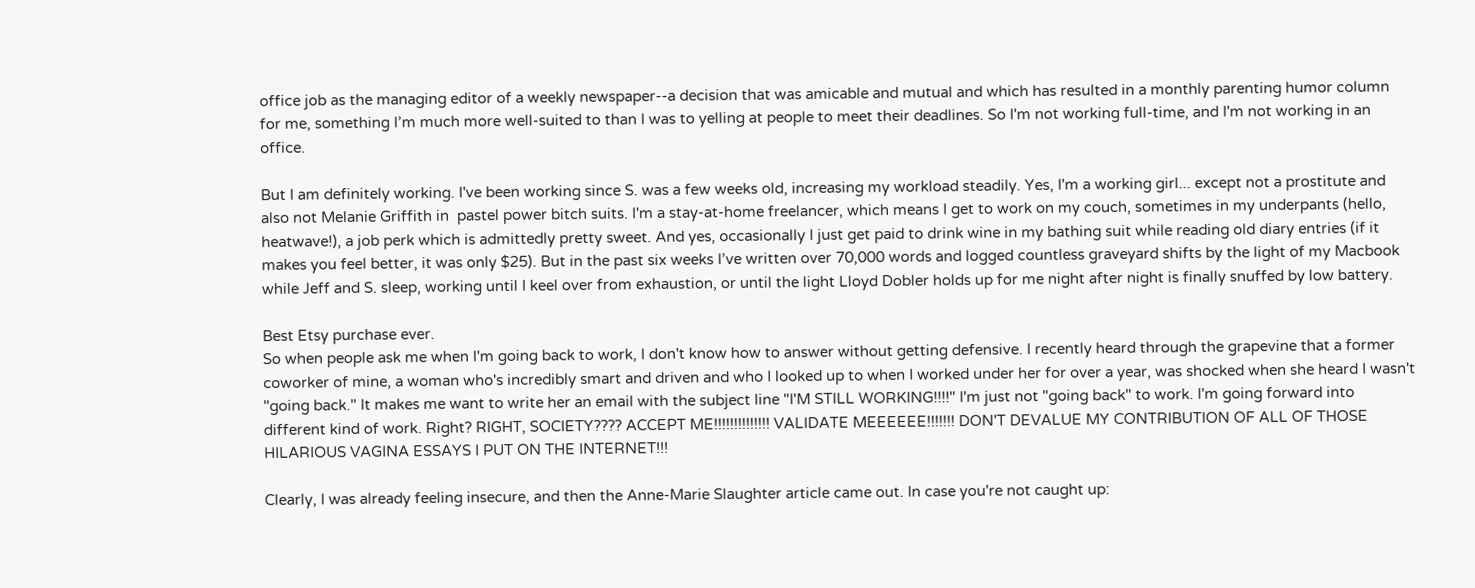office job as the managing editor of a weekly newspaper--a decision that was amicable and mutual and which has resulted in a monthly parenting humor column for me, something I’m much more well-suited to than I was to yelling at people to meet their deadlines. So I'm not working full-time, and I'm not working in an office.

But I am definitely working. I've been working since S. was a few weeks old, increasing my workload steadily. Yes, I'm a working girl... except not a prostitute and also not Melanie Griffith in  pastel power bitch suits. I'm a stay-at-home freelancer, which means I get to work on my couch, sometimes in my underpants (hello, heatwave!), a job perk which is admittedly pretty sweet. And yes, occasionally I just get paid to drink wine in my bathing suit while reading old diary entries (if it makes you feel better, it was only $25). But in the past six weeks I’ve written over 70,000 words and logged countless graveyard shifts by the light of my Macbook while Jeff and S. sleep, working until I keel over from exhaustion, or until the light Lloyd Dobler holds up for me night after night is finally snuffed by low battery.

Best Etsy purchase ever.
So when people ask me when I'm going back to work, I don't know how to answer without getting defensive. I recently heard through the grapevine that a former coworker of mine, a woman who's incredibly smart and driven and who I looked up to when I worked under her for over a year, was shocked when she heard I wasn't "going back." It makes me want to write her an email with the subject line "I'M STILL WORKING!!!!" I'm just not "going back" to work. I'm going forward into different kind of work. Right? RIGHT, SOCIETY???? ACCEPT ME!!!!!!!!!!!!!! VALIDATE MEEEEEE!!!!!!! DON'T DEVALUE MY CONTRIBUTION OF ALL OF THOSE HILARIOUS VAGINA ESSAYS I PUT ON THE INTERNET!!!

Clearly, I was already feeling insecure, and then the Anne-Marie Slaughter article came out. In case you're not caught up: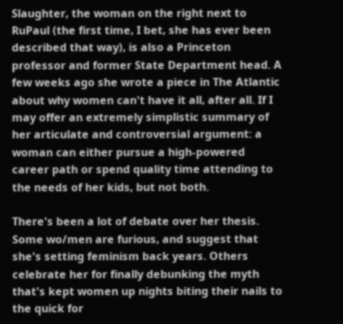Slaughter, the woman on the right next to RuPaul (the first time, I bet, she has ever been described that way), is also a Princeton professor and former State Department head. A few weeks ago she wrote a piece in The Atlantic about why women can't have it all, after all. If I may offer an extremely simplistic summary of her articulate and controversial argument: a woman can either pursue a high-powered career path or spend quality time attending to the needs of her kids, but not both.

There's been a lot of debate over her thesis. Some wo/men are furious, and suggest that she's setting feminism back years. Others celebrate her for finally debunking the myth that's kept women up nights biting their nails to the quick for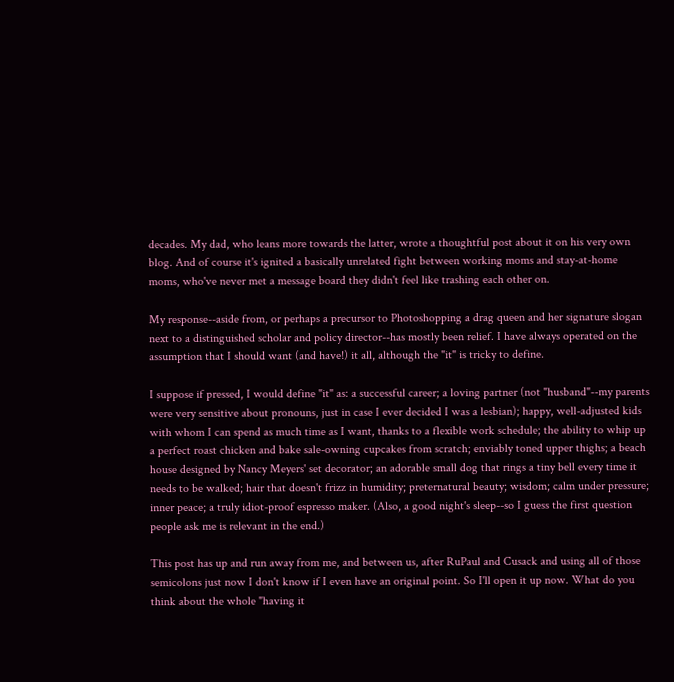decades. My dad, who leans more towards the latter, wrote a thoughtful post about it on his very own blog. And of course it's ignited a basically unrelated fight between working moms and stay-at-home moms, who've never met a message board they didn't feel like trashing each other on.

My response--aside from, or perhaps a precursor to Photoshopping a drag queen and her signature slogan next to a distinguished scholar and policy director--has mostly been relief. I have always operated on the assumption that I should want (and have!) it all, although the "it" is tricky to define.

I suppose if pressed, I would define "it" as: a successful career; a loving partner (not "husband"--my parents were very sensitive about pronouns, just in case I ever decided I was a lesbian); happy, well-adjusted kids with whom I can spend as much time as I want, thanks to a flexible work schedule; the ability to whip up a perfect roast chicken and bake sale-owning cupcakes from scratch; enviably toned upper thighs; a beach house designed by Nancy Meyers' set decorator; an adorable small dog that rings a tiny bell every time it needs to be walked; hair that doesn't frizz in humidity; preternatural beauty; wisdom; calm under pressure; inner peace; a truly idiot-proof espresso maker. (Also, a good night's sleep--so I guess the first question people ask me is relevant in the end.)

This post has up and run away from me, and between us, after RuPaul and Cusack and using all of those semicolons just now I don't know if I even have an original point. So I'll open it up now. What do you think about the whole "having it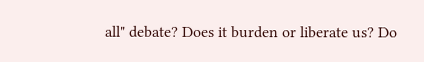all" debate? Does it burden or liberate us? Do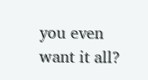you even want it all?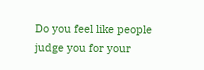Do you feel like people judge you for your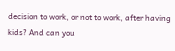decision to work, or not to work, after having kids? And can you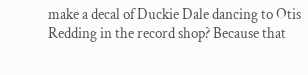make a decal of Duckie Dale dancing to Otis Redding in the record shop? Because that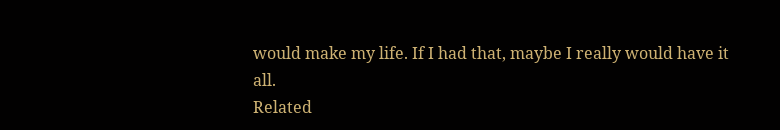would make my life. If I had that, maybe I really would have it all.
Related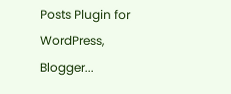Posts Plugin for WordPress, Blogger...